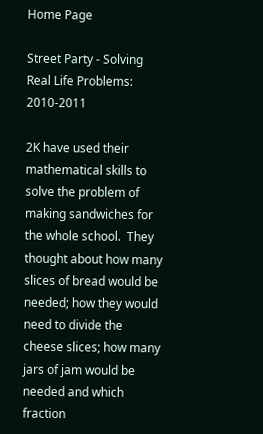Home Page

Street Party - Solving Real Life Problems: 2010-2011

2K have used their mathematical skills to solve the problem of making sandwiches for the whole school.  They thought about how many slices of bread would be needed; how they would need to divide the cheese slices; how many jars of jam would be needed and which fraction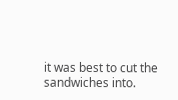it was best to cut the sandwiches into.